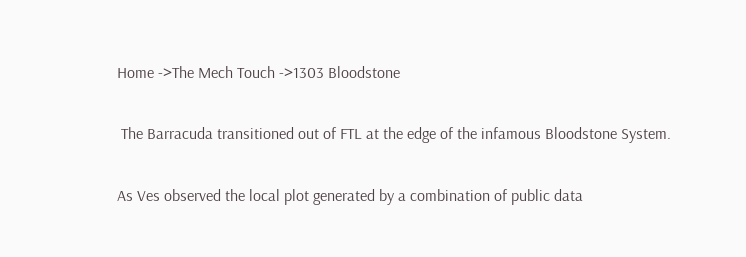Home ->The Mech Touch ->1303 Bloodstone

 The Barracuda transitioned out of FTL at the edge of the infamous Bloodstone System.

As Ves observed the local plot generated by a combination of public data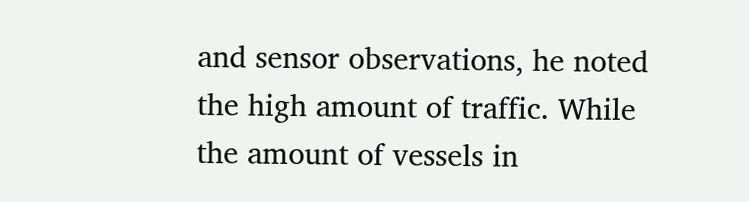and sensor observations, he noted the high amount of traffic. While the amount of vessels in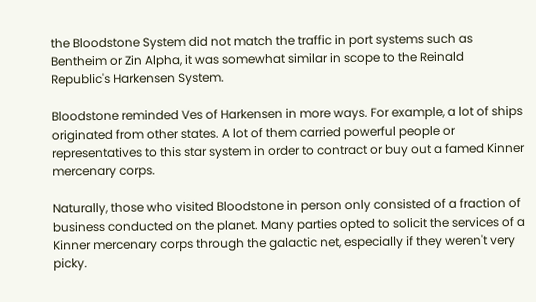the Bloodstone System did not match the traffic in port systems such as Bentheim or Zin Alpha, it was somewhat similar in scope to the Reinald Republic's Harkensen System.

Bloodstone reminded Ves of Harkensen in more ways. For example, a lot of ships originated from other states. A lot of them carried powerful people or representatives to this star system in order to contract or buy out a famed Kinner mercenary corps.

Naturally, those who visited Bloodstone in person only consisted of a fraction of business conducted on the planet. Many parties opted to solicit the services of a Kinner mercenary corps through the galactic net, especially if they weren't very picky.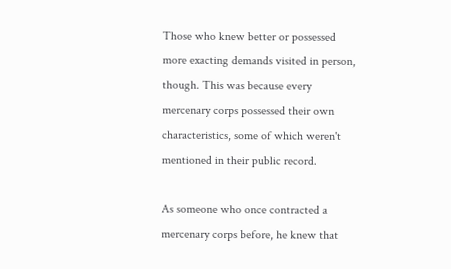Those who knew better or possessed more exacting demands visited in person, though. This was because every mercenary corps possessed their own characteristics, some of which weren't mentioned in their public record.

As someone who once contracted a mercenary corps before, he knew that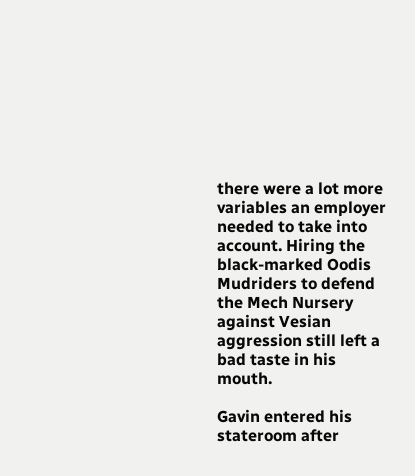there were a lot more variables an employer needed to take into account. Hiring the black-marked Oodis Mudriders to defend the Mech Nursery against Vesian aggression still left a bad taste in his mouth.

Gavin entered his stateroom after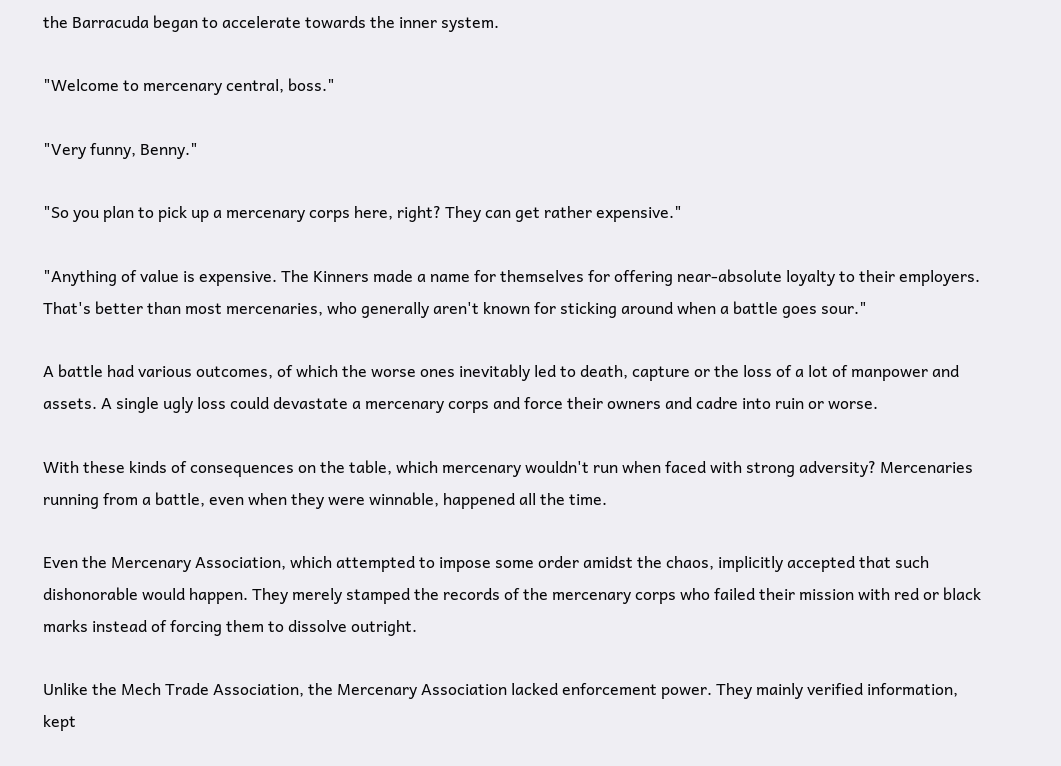the Barracuda began to accelerate towards the inner system.

"Welcome to mercenary central, boss."

"Very funny, Benny."

"So you plan to pick up a mercenary corps here, right? They can get rather expensive."

"Anything of value is expensive. The Kinners made a name for themselves for offering near-absolute loyalty to their employers. That's better than most mercenaries, who generally aren't known for sticking around when a battle goes sour."

A battle had various outcomes, of which the worse ones inevitably led to death, capture or the loss of a lot of manpower and assets. A single ugly loss could devastate a mercenary corps and force their owners and cadre into ruin or worse.

With these kinds of consequences on the table, which mercenary wouldn't run when faced with strong adversity? Mercenaries running from a battle, even when they were winnable, happened all the time.

Even the Mercenary Association, which attempted to impose some order amidst the chaos, implicitly accepted that such dishonorable would happen. They merely stamped the records of the mercenary corps who failed their mission with red or black marks instead of forcing them to dissolve outright.

Unlike the Mech Trade Association, the Mercenary Association lacked enforcement power. They mainly verified information, kept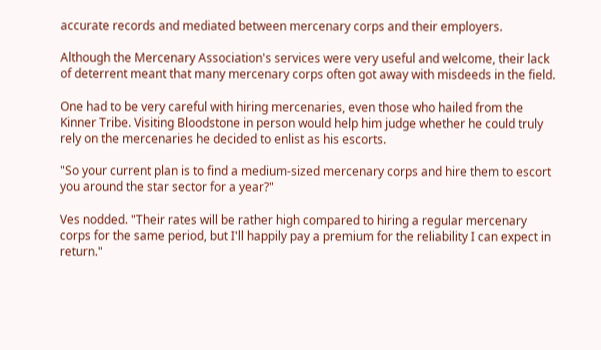accurate records and mediated between mercenary corps and their employers.

Although the Mercenary Association's services were very useful and welcome, their lack of deterrent meant that many mercenary corps often got away with misdeeds in the field.

One had to be very careful with hiring mercenaries, even those who hailed from the Kinner Tribe. Visiting Bloodstone in person would help him judge whether he could truly rely on the mercenaries he decided to enlist as his escorts.

"So your current plan is to find a medium-sized mercenary corps and hire them to escort you around the star sector for a year?"

Ves nodded. "Their rates will be rather high compared to hiring a regular mercenary corps for the same period, but I'll happily pay a premium for the reliability I can expect in return."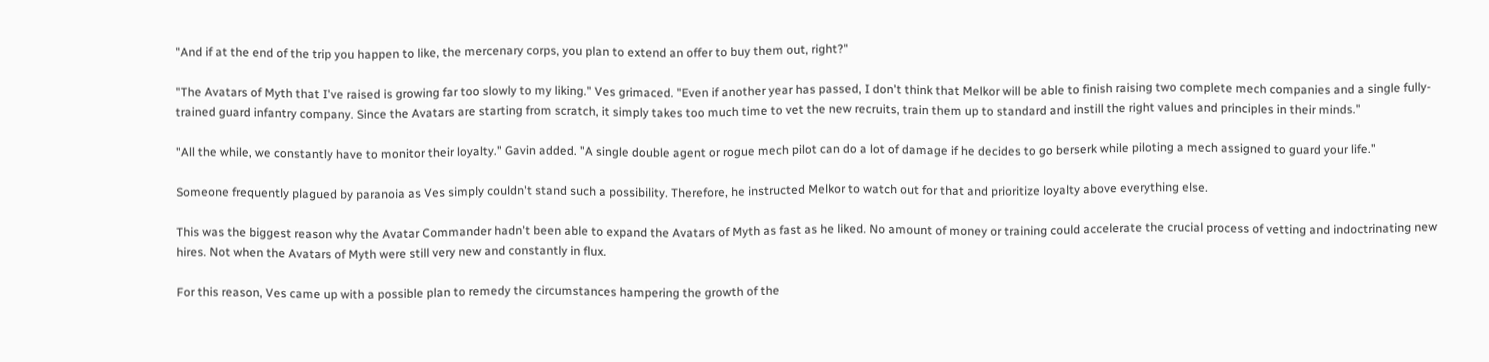"And if at the end of the trip you happen to like, the mercenary corps, you plan to extend an offer to buy them out, right?"

"The Avatars of Myth that I've raised is growing far too slowly to my liking." Ves grimaced. "Even if another year has passed, I don't think that Melkor will be able to finish raising two complete mech companies and a single fully-trained guard infantry company. Since the Avatars are starting from scratch, it simply takes too much time to vet the new recruits, train them up to standard and instill the right values and principles in their minds."

"All the while, we constantly have to monitor their loyalty." Gavin added. "A single double agent or rogue mech pilot can do a lot of damage if he decides to go berserk while piloting a mech assigned to guard your life."

Someone frequently plagued by paranoia as Ves simply couldn't stand such a possibility. Therefore, he instructed Melkor to watch out for that and prioritize loyalty above everything else.

This was the biggest reason why the Avatar Commander hadn't been able to expand the Avatars of Myth as fast as he liked. No amount of money or training could accelerate the crucial process of vetting and indoctrinating new hires. Not when the Avatars of Myth were still very new and constantly in flux.

For this reason, Ves came up with a possible plan to remedy the circumstances hampering the growth of the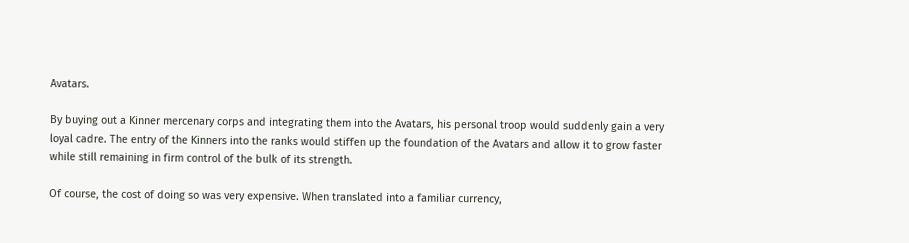Avatars.

By buying out a Kinner mercenary corps and integrating them into the Avatars, his personal troop would suddenly gain a very loyal cadre. The entry of the Kinners into the ranks would stiffen up the foundation of the Avatars and allow it to grow faster while still remaining in firm control of the bulk of its strength.

Of course, the cost of doing so was very expensive. When translated into a familiar currency,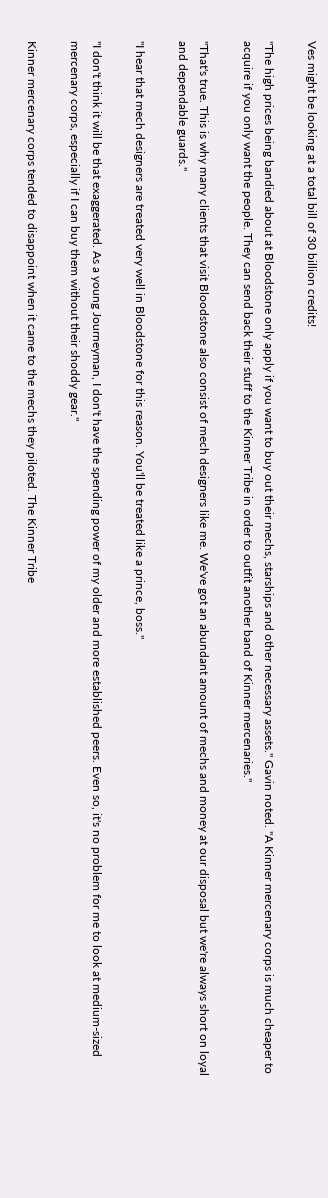Ves might be looking at a total bill of 30 billion credits!

"The high prices being bandied about at Bloodstone only apply if you want to buy out their mechs, starships and other necessary assets." Gavin noted. "A Kinner mercenary corps is much cheaper to acquire if you only want the people. They can send back their stuff to the Kinner Tribe in order to outfit another band of Kinner mercenaries."

"That's true. This is why many clients that visit Bloodstone also consist of mech designers like me. We've got an abundant amount of mechs and money at our disposal but we're always short on loyal and dependable guards."

"I hear that mech designers are treated very well in Bloodstone for this reason. You'll be treated like a prince, boss."

"I don't think it will be that exaggerated. As a young Journeyman, I don't have the spending power of my older and more established peers. Even so, it's no problem for me to look at medium-sized mercenary corps, especially if I can buy them without their shoddy gear."

Kinner mercenary corps tended to disappoint when it came to the mechs they piloted. The Kinner Tribe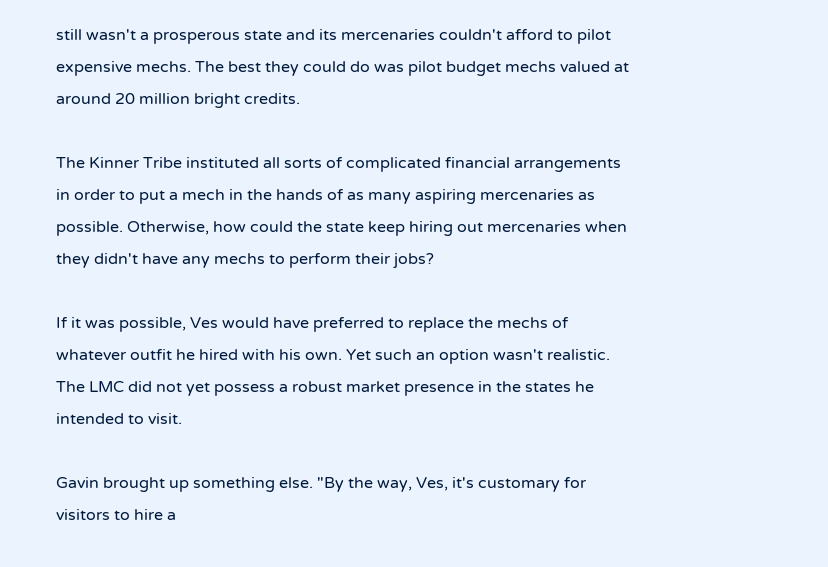still wasn't a prosperous state and its mercenaries couldn't afford to pilot expensive mechs. The best they could do was pilot budget mechs valued at around 20 million bright credits.

The Kinner Tribe instituted all sorts of complicated financial arrangements in order to put a mech in the hands of as many aspiring mercenaries as possible. Otherwise, how could the state keep hiring out mercenaries when they didn't have any mechs to perform their jobs?

If it was possible, Ves would have preferred to replace the mechs of whatever outfit he hired with his own. Yet such an option wasn't realistic. The LMC did not yet possess a robust market presence in the states he intended to visit.

Gavin brought up something else. "By the way, Ves, it's customary for visitors to hire a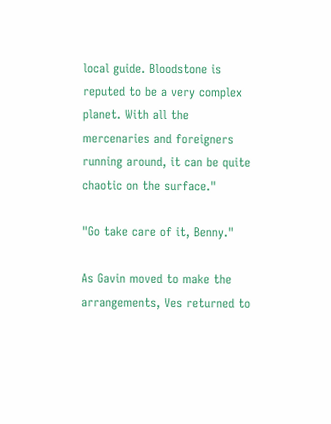local guide. Bloodstone is reputed to be a very complex planet. With all the mercenaries and foreigners running around, it can be quite chaotic on the surface."

"Go take care of it, Benny."

As Gavin moved to make the arrangements, Ves returned to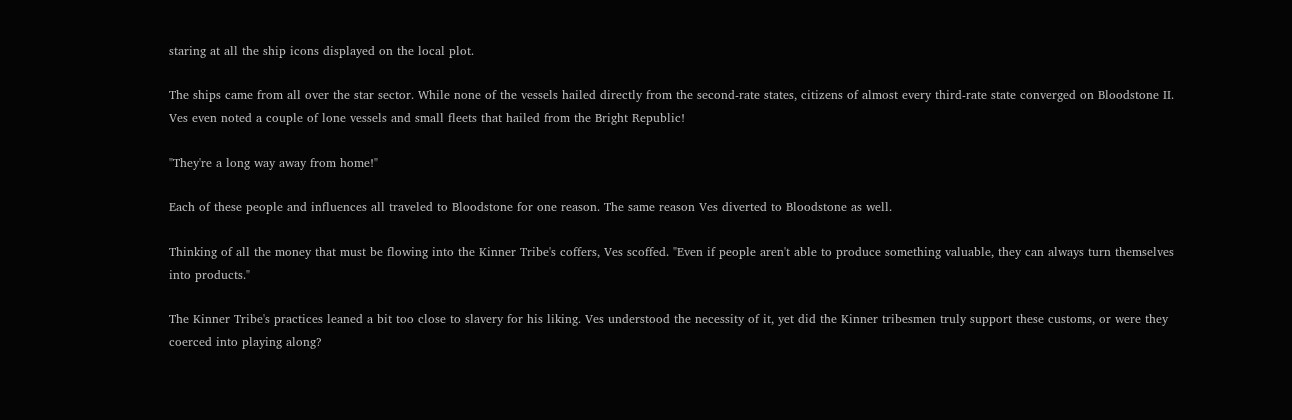staring at all the ship icons displayed on the local plot.

The ships came from all over the star sector. While none of the vessels hailed directly from the second-rate states, citizens of almost every third-rate state converged on Bloodstone II. Ves even noted a couple of lone vessels and small fleets that hailed from the Bright Republic!

"They're a long way away from home!"

Each of these people and influences all traveled to Bloodstone for one reason. The same reason Ves diverted to Bloodstone as well.

Thinking of all the money that must be flowing into the Kinner Tribe's coffers, Ves scoffed. "Even if people aren't able to produce something valuable, they can always turn themselves into products."

The Kinner Tribe's practices leaned a bit too close to slavery for his liking. Ves understood the necessity of it, yet did the Kinner tribesmen truly support these customs, or were they coerced into playing along?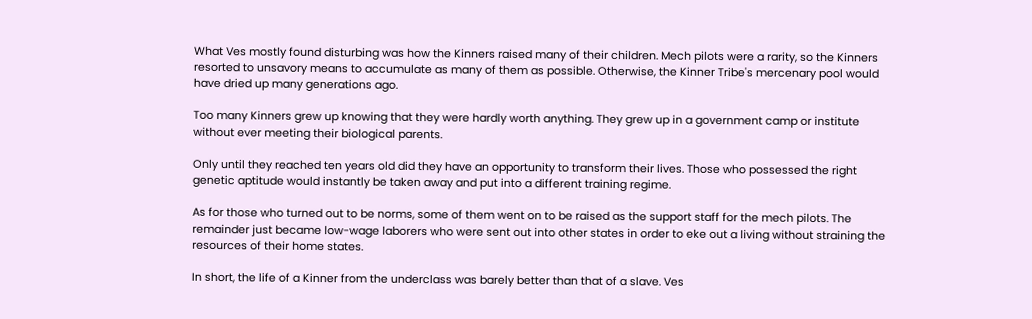What Ves mostly found disturbing was how the Kinners raised many of their children. Mech pilots were a rarity, so the Kinners resorted to unsavory means to accumulate as many of them as possible. Otherwise, the Kinner Tribe's mercenary pool would have dried up many generations ago.

Too many Kinners grew up knowing that they were hardly worth anything. They grew up in a government camp or institute without ever meeting their biological parents.

Only until they reached ten years old did they have an opportunity to transform their lives. Those who possessed the right genetic aptitude would instantly be taken away and put into a different training regime.

As for those who turned out to be norms, some of them went on to be raised as the support staff for the mech pilots. The remainder just became low-wage laborers who were sent out into other states in order to eke out a living without straining the resources of their home states.

In short, the life of a Kinner from the underclass was barely better than that of a slave. Ves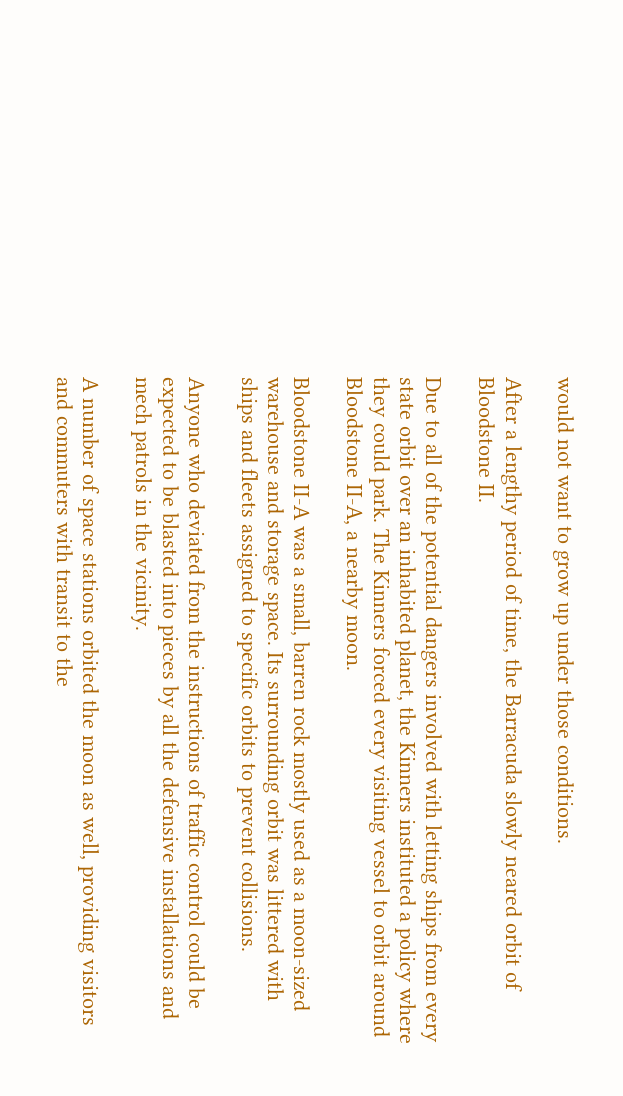would not want to grow up under those conditions.

After a lengthy period of time, the Barracuda slowly neared orbit of Bloodstone II.

Due to all of the potential dangers involved with letting ships from every state orbit over an inhabited planet, the Kinners instituted a policy where they could park. The Kinners forced every visiting vessel to orbit around Bloodstone II-A, a nearby moon.

Bloodstone II-A was a small, barren rock mostly used as a moon-sized warehouse and storage space. Its surrounding orbit was littered with ships and fleets assigned to specific orbits to prevent collisions.

Anyone who deviated from the instructions of traffic control could be expected to be blasted into pieces by all the defensive installations and mech patrols in the vicinity.

A number of space stations orbited the moon as well, providing visitors and commuters with transit to the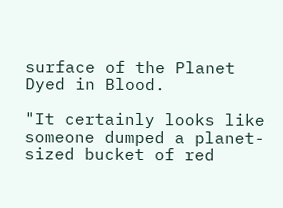surface of the Planet Dyed in Blood.

"It certainly looks like someone dumped a planet-sized bucket of red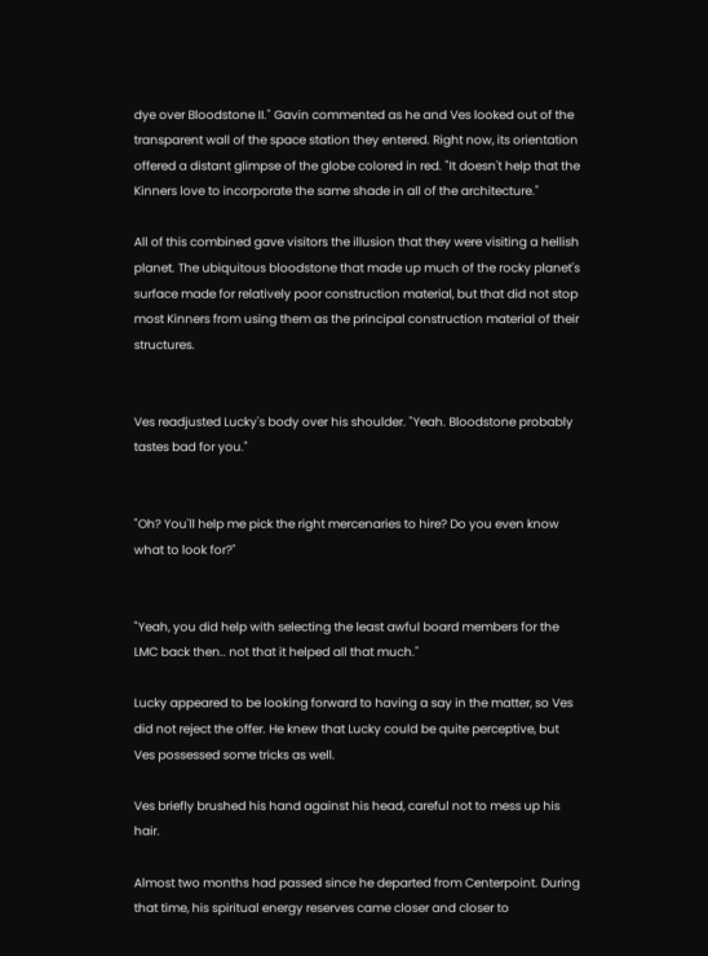dye over Bloodstone II." Gavin commented as he and Ves looked out of the transparent wall of the space station they entered. Right now, its orientation offered a distant glimpse of the globe colored in red. "It doesn't help that the Kinners love to incorporate the same shade in all of the architecture."

All of this combined gave visitors the illusion that they were visiting a hellish planet. The ubiquitous bloodstone that made up much of the rocky planet's surface made for relatively poor construction material, but that did not stop most Kinners from using them as the principal construction material of their structures.


Ves readjusted Lucky's body over his shoulder. "Yeah. Bloodstone probably tastes bad for you."


"Oh? You'll help me pick the right mercenaries to hire? Do you even know what to look for?"


"Yeah, you did help with selecting the least awful board members for the LMC back then.. not that it helped all that much."

Lucky appeared to be looking forward to having a say in the matter, so Ves did not reject the offer. He knew that Lucky could be quite perceptive, but Ves possessed some tricks as well.

Ves briefly brushed his hand against his head, careful not to mess up his hair.

Almost two months had passed since he departed from Centerpoint. During that time, his spiritual energy reserves came closer and closer to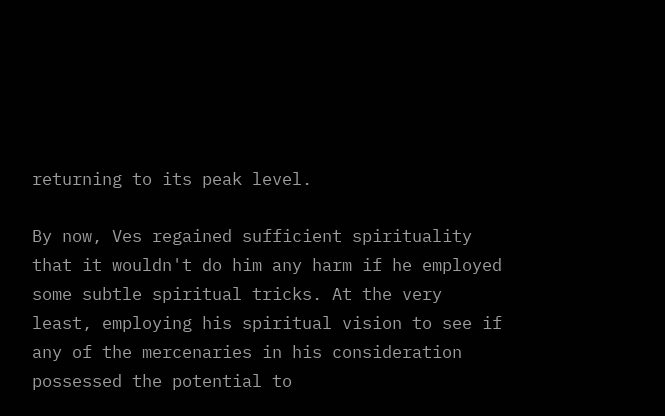returning to its peak level.

By now, Ves regained sufficient spirituality that it wouldn't do him any harm if he employed some subtle spiritual tricks. At the very least, employing his spiritual vision to see if any of the mercenaries in his consideration possessed the potential to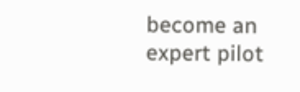become an expert pilot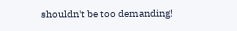shouldn't be too demanding!